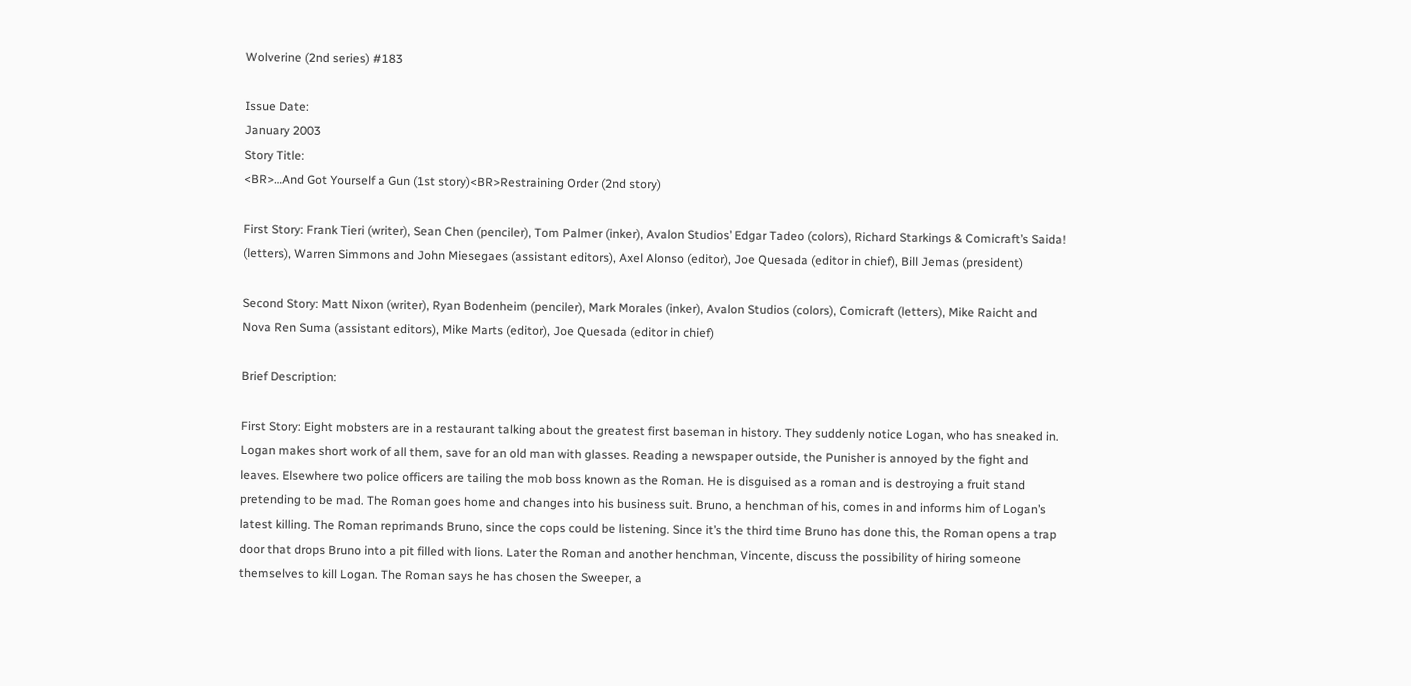Wolverine (2nd series) #183

Issue Date:
January 2003
Story Title:
<BR>…And Got Yourself a Gun (1st story)<BR>Restraining Order (2nd story)

First Story: Frank Tieri (writer), Sean Chen (penciler), Tom Palmer (inker), Avalon Studios’ Edgar Tadeo (colors), Richard Starkings & Comicraft’s Saida! (letters), Warren Simmons and John Miesegaes (assistant editors), Axel Alonso (editor), Joe Quesada (editor in chief), Bill Jemas (president)

Second Story: Matt Nixon (writer), Ryan Bodenheim (penciler), Mark Morales (inker), Avalon Studios (colors), Comicraft (letters), Mike Raicht and Nova Ren Suma (assistant editors), Mike Marts (editor), Joe Quesada (editor in chief)

Brief Description:

First Story: Eight mobsters are in a restaurant talking about the greatest first baseman in history. They suddenly notice Logan, who has sneaked in. Logan makes short work of all them, save for an old man with glasses. Reading a newspaper outside, the Punisher is annoyed by the fight and leaves. Elsewhere two police officers are tailing the mob boss known as the Roman. He is disguised as a roman and is destroying a fruit stand pretending to be mad. The Roman goes home and changes into his business suit. Bruno, a henchman of his, comes in and informs him of Logan’s latest killing. The Roman reprimands Bruno, since the cops could be listening. Since it’s the third time Bruno has done this, the Roman opens a trap door that drops Bruno into a pit filled with lions. Later the Roman and another henchman, Vincente, discuss the possibility of hiring someone themselves to kill Logan. The Roman says he has chosen the Sweeper, a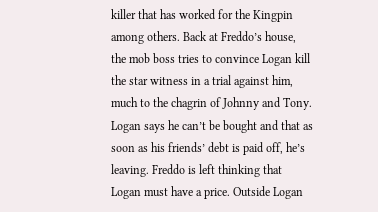killer that has worked for the Kingpin among others. Back at Freddo’s house, the mob boss tries to convince Logan kill the star witness in a trial against him, much to the chagrin of Johnny and Tony. Logan says he can’t be bought and that as soon as his friends’ debt is paid off, he’s leaving. Freddo is left thinking that Logan must have a price. Outside Logan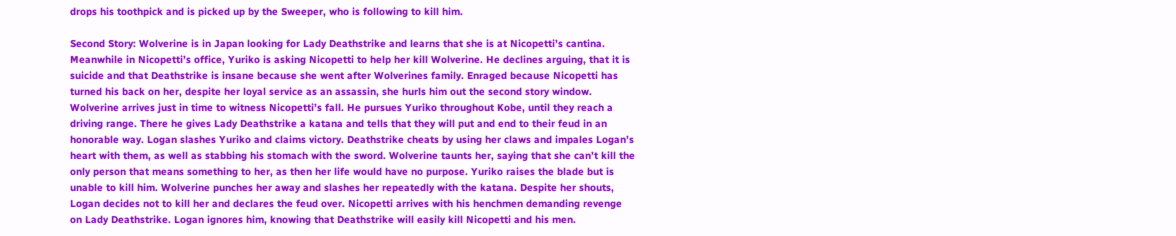drops his toothpick and is picked up by the Sweeper, who is following to kill him.

Second Story: Wolverine is in Japan looking for Lady Deathstrike and learns that she is at Nicopetti’s cantina. Meanwhile in Nicopetti’s office, Yuriko is asking Nicopetti to help her kill Wolverine. He declines arguing, that it is suicide and that Deathstrike is insane because she went after Wolverines family. Enraged because Nicopetti has turned his back on her, despite her loyal service as an assassin, she hurls him out the second story window. Wolverine arrives just in time to witness Nicopetti’s fall. He pursues Yuriko throughout Kobe, until they reach a driving range. There he gives Lady Deathstrike a katana and tells that they will put and end to their feud in an honorable way. Logan slashes Yuriko and claims victory. Deathstrike cheats by using her claws and impales Logan’s heart with them, as well as stabbing his stomach with the sword. Wolverine taunts her, saying that she can’t kill the only person that means something to her, as then her life would have no purpose. Yuriko raises the blade but is unable to kill him. Wolverine punches her away and slashes her repeatedly with the katana. Despite her shouts, Logan decides not to kill her and declares the feud over. Nicopetti arrives with his henchmen demanding revenge on Lady Deathstrike. Logan ignores him, knowing that Deathstrike will easily kill Nicopetti and his men.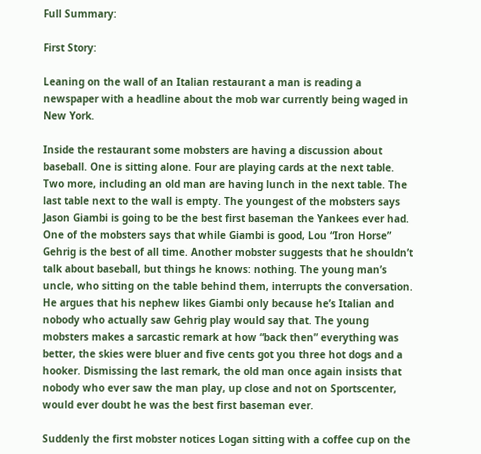Full Summary:

First Story:

Leaning on the wall of an Italian restaurant a man is reading a newspaper with a headline about the mob war currently being waged in New York.

Inside the restaurant some mobsters are having a discussion about baseball. One is sitting alone. Four are playing cards at the next table. Two more, including an old man are having lunch in the next table. The last table next to the wall is empty. The youngest of the mobsters says Jason Giambi is going to be the best first baseman the Yankees ever had. One of the mobsters says that while Giambi is good, Lou “Iron Horse” Gehrig is the best of all time. Another mobster suggests that he shouldn’t talk about baseball, but things he knows: nothing. The young man’s uncle, who sitting on the table behind them, interrupts the conversation. He argues that his nephew likes Giambi only because he’s Italian and nobody who actually saw Gehrig play would say that. The young mobsters makes a sarcastic remark at how “back then” everything was better, the skies were bluer and five cents got you three hot dogs and a hooker. Dismissing the last remark, the old man once again insists that nobody who ever saw the man play, up close and not on Sportscenter, would ever doubt he was the best first baseman ever.

Suddenly the first mobster notices Logan sitting with a coffee cup on the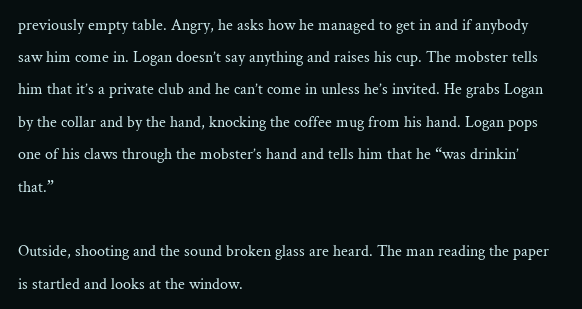previously empty table. Angry, he asks how he managed to get in and if anybody saw him come in. Logan doesn’t say anything and raises his cup. The mobster tells him that it’s a private club and he can’t come in unless he’s invited. He grabs Logan by the collar and by the hand, knocking the coffee mug from his hand. Logan pops one of his claws through the mobster’s hand and tells him that he “was drinkin’ that.”

Outside, shooting and the sound broken glass are heard. The man reading the paper is startled and looks at the window.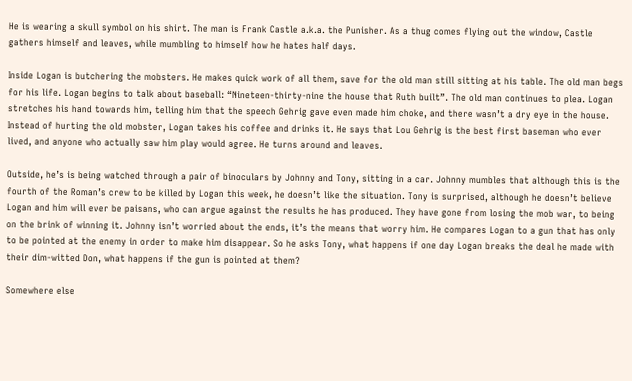He is wearing a skull symbol on his shirt. The man is Frank Castle a.k.a. the Punisher. As a thug comes flying out the window, Castle gathers himself and leaves, while mumbling to himself how he hates half days.

Inside Logan is butchering the mobsters. He makes quick work of all them, save for the old man still sitting at his table. The old man begs for his life. Logan begins to talk about baseball: “Nineteen-thirty-nine the house that Ruth built”. The old man continues to plea. Logan stretches his hand towards him, telling him that the speech Gehrig gave even made him choke, and there wasn’t a dry eye in the house. Instead of hurting the old mobster, Logan takes his coffee and drinks it. He says that Lou Gehrig is the best first baseman who ever lived, and anyone who actually saw him play would agree. He turns around and leaves.

Outside, he’s is being watched through a pair of binoculars by Johnny and Tony, sitting in a car. Johnny mumbles that although this is the fourth of the Roman’s crew to be killed by Logan this week, he doesn’t like the situation. Tony is surprised, although he doesn’t believe Logan and him will ever be paisans, who can argue against the results he has produced. They have gone from losing the mob war, to being on the brink of winning it. Johnny isn’t worried about the ends, it’s the means that worry him. He compares Logan to a gun that has only to be pointed at the enemy in order to make him disappear. So he asks Tony, what happens if one day Logan breaks the deal he made with their dim-witted Don, what happens if the gun is pointed at them?

Somewhere else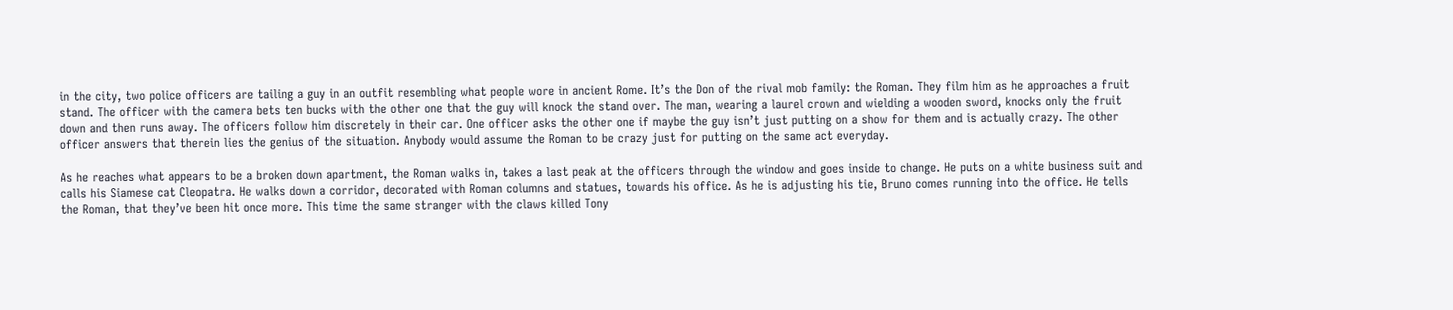in the city, two police officers are tailing a guy in an outfit resembling what people wore in ancient Rome. It’s the Don of the rival mob family: the Roman. They film him as he approaches a fruit stand. The officer with the camera bets ten bucks with the other one that the guy will knock the stand over. The man, wearing a laurel crown and wielding a wooden sword, knocks only the fruit down and then runs away. The officers follow him discretely in their car. One officer asks the other one if maybe the guy isn’t just putting on a show for them and is actually crazy. The other officer answers that therein lies the genius of the situation. Anybody would assume the Roman to be crazy just for putting on the same act everyday.

As he reaches what appears to be a broken down apartment, the Roman walks in, takes a last peak at the officers through the window and goes inside to change. He puts on a white business suit and calls his Siamese cat Cleopatra. He walks down a corridor, decorated with Roman columns and statues, towards his office. As he is adjusting his tie, Bruno comes running into the office. He tells the Roman, that they’ve been hit once more. This time the same stranger with the claws killed Tony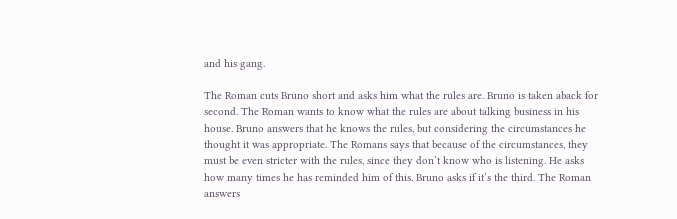and his gang.

The Roman cuts Bruno short and asks him what the rules are. Bruno is taken aback for second. The Roman wants to know what the rules are about talking business in his house. Bruno answers that he knows the rules, but considering the circumstances he thought it was appropriate. The Romans says that because of the circumstances, they must be even stricter with the rules, since they don’t know who is listening. He asks how many times he has reminded him of this. Bruno asks if it’s the third. The Roman answers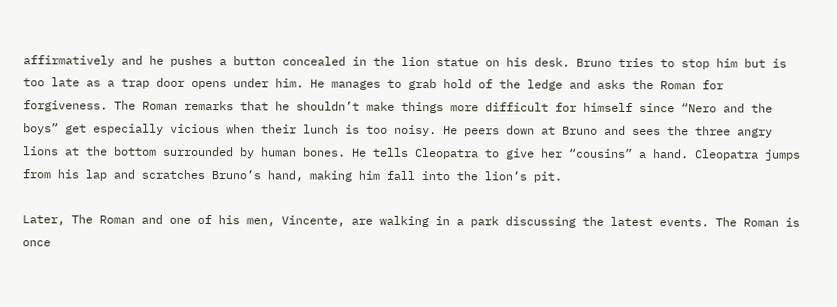affirmatively and he pushes a button concealed in the lion statue on his desk. Bruno tries to stop him but is too late as a trap door opens under him. He manages to grab hold of the ledge and asks the Roman for forgiveness. The Roman remarks that he shouldn’t make things more difficult for himself since “Nero and the boys” get especially vicious when their lunch is too noisy. He peers down at Bruno and sees the three angry lions at the bottom surrounded by human bones. He tells Cleopatra to give her “cousins” a hand. Cleopatra jumps from his lap and scratches Bruno’s hand, making him fall into the lion’s pit.

Later, The Roman and one of his men, Vincente, are walking in a park discussing the latest events. The Roman is once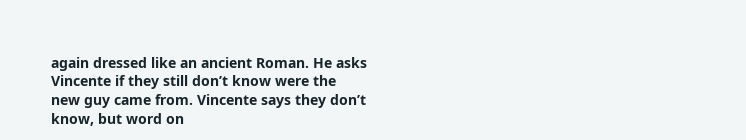again dressed like an ancient Roman. He asks Vincente if they still don’t know were the new guy came from. Vincente says they don’t know, but word on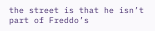the street is that he isn’t part of Freddo’s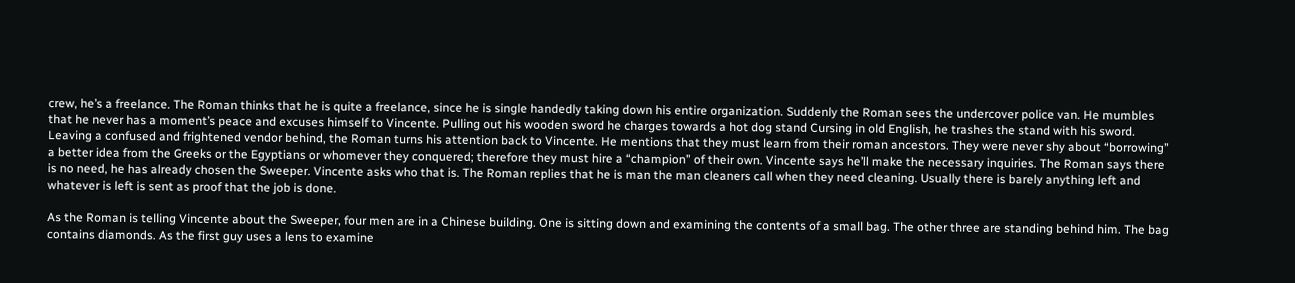crew, he’s a freelance. The Roman thinks that he is quite a freelance, since he is single handedly taking down his entire organization. Suddenly the Roman sees the undercover police van. He mumbles that he never has a moment’s peace and excuses himself to Vincente. Pulling out his wooden sword he charges towards a hot dog stand Cursing in old English, he trashes the stand with his sword. Leaving a confused and frightened vendor behind, the Roman turns his attention back to Vincente. He mentions that they must learn from their roman ancestors. They were never shy about “borrowing” a better idea from the Greeks or the Egyptians or whomever they conquered; therefore they must hire a “champion” of their own. Vincente says he’ll make the necessary inquiries. The Roman says there is no need, he has already chosen the Sweeper. Vincente asks who that is. The Roman replies that he is man the man cleaners call when they need cleaning. Usually there is barely anything left and whatever is left is sent as proof that the job is done.

As the Roman is telling Vincente about the Sweeper, four men are in a Chinese building. One is sitting down and examining the contents of a small bag. The other three are standing behind him. The bag contains diamonds. As the first guy uses a lens to examine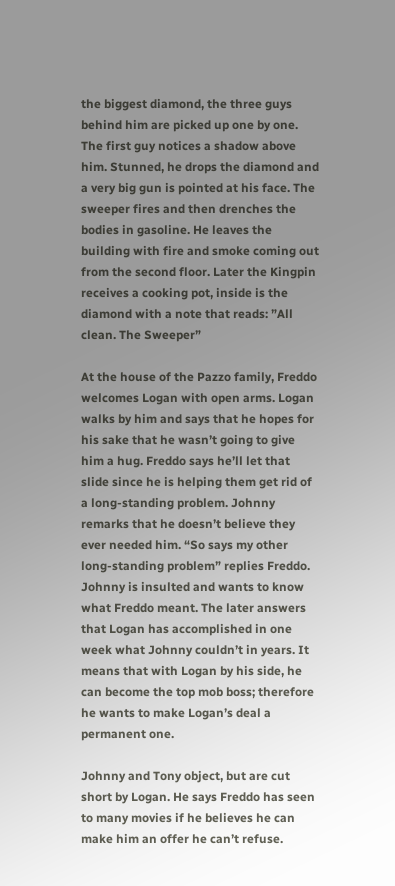the biggest diamond, the three guys behind him are picked up one by one. The first guy notices a shadow above him. Stunned, he drops the diamond and a very big gun is pointed at his face. The sweeper fires and then drenches the bodies in gasoline. He leaves the building with fire and smoke coming out from the second floor. Later the Kingpin receives a cooking pot, inside is the diamond with a note that reads: ”All clean. The Sweeper”

At the house of the Pazzo family, Freddo welcomes Logan with open arms. Logan walks by him and says that he hopes for his sake that he wasn’t going to give him a hug. Freddo says he’ll let that slide since he is helping them get rid of a long-standing problem. Johnny remarks that he doesn’t believe they ever needed him. “So says my other long-standing problem” replies Freddo. Johnny is insulted and wants to know what Freddo meant. The later answers that Logan has accomplished in one week what Johnny couldn’t in years. It means that with Logan by his side, he can become the top mob boss; therefore he wants to make Logan’s deal a permanent one.

Johnny and Tony object, but are cut short by Logan. He says Freddo has seen to many movies if he believes he can make him an offer he can’t refuse.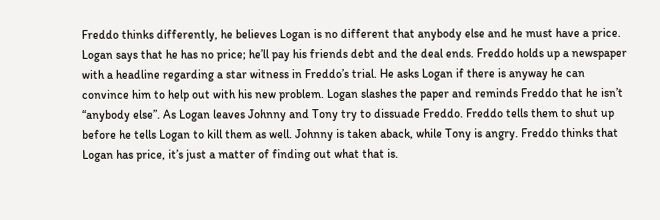Freddo thinks differently, he believes Logan is no different that anybody else and he must have a price. Logan says that he has no price; he’ll pay his friends debt and the deal ends. Freddo holds up a newspaper with a headline regarding a star witness in Freddo’s trial. He asks Logan if there is anyway he can convince him to help out with his new problem. Logan slashes the paper and reminds Freddo that he isn’t “anybody else”. As Logan leaves Johnny and Tony try to dissuade Freddo. Freddo tells them to shut up before he tells Logan to kill them as well. Johnny is taken aback, while Tony is angry. Freddo thinks that Logan has price, it’s just a matter of finding out what that is.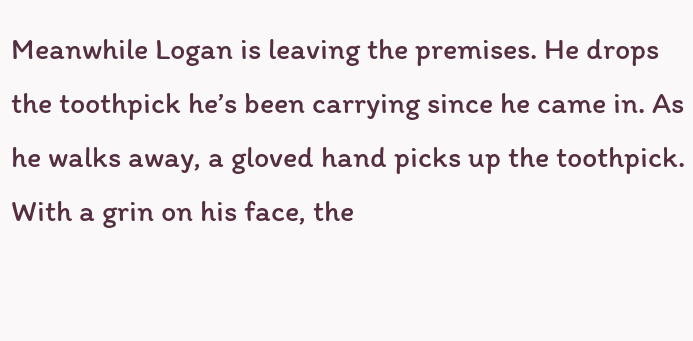Meanwhile Logan is leaving the premises. He drops the toothpick he’s been carrying since he came in. As he walks away, a gloved hand picks up the toothpick. With a grin on his face, the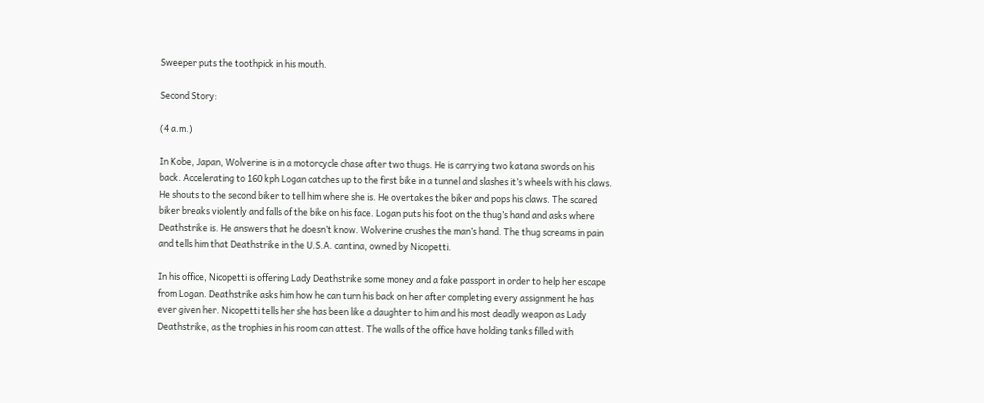Sweeper puts the toothpick in his mouth.

Second Story:

(4 a.m.)

In Kobe, Japan, Wolverine is in a motorcycle chase after two thugs. He is carrying two katana swords on his back. Accelerating to 160 kph Logan catches up to the first bike in a tunnel and slashes it’s wheels with his claws. He shouts to the second biker to tell him where she is. He overtakes the biker and pops his claws. The scared biker breaks violently and falls of the bike on his face. Logan puts his foot on the thug’s hand and asks where Deathstrike is. He answers that he doesn’t know. Wolverine crushes the man’s hand. The thug screams in pain and tells him that Deathstrike in the U.S.A. cantina, owned by Nicopetti.

In his office, Nicopetti is offering Lady Deathstrike some money and a fake passport in order to help her escape from Logan. Deathstrike asks him how he can turn his back on her after completing every assignment he has ever given her. Nicopetti tells her she has been like a daughter to him and his most deadly weapon as Lady Deathstrike, as the trophies in his room can attest. The walls of the office have holding tanks filled with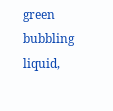green bubbling liquid,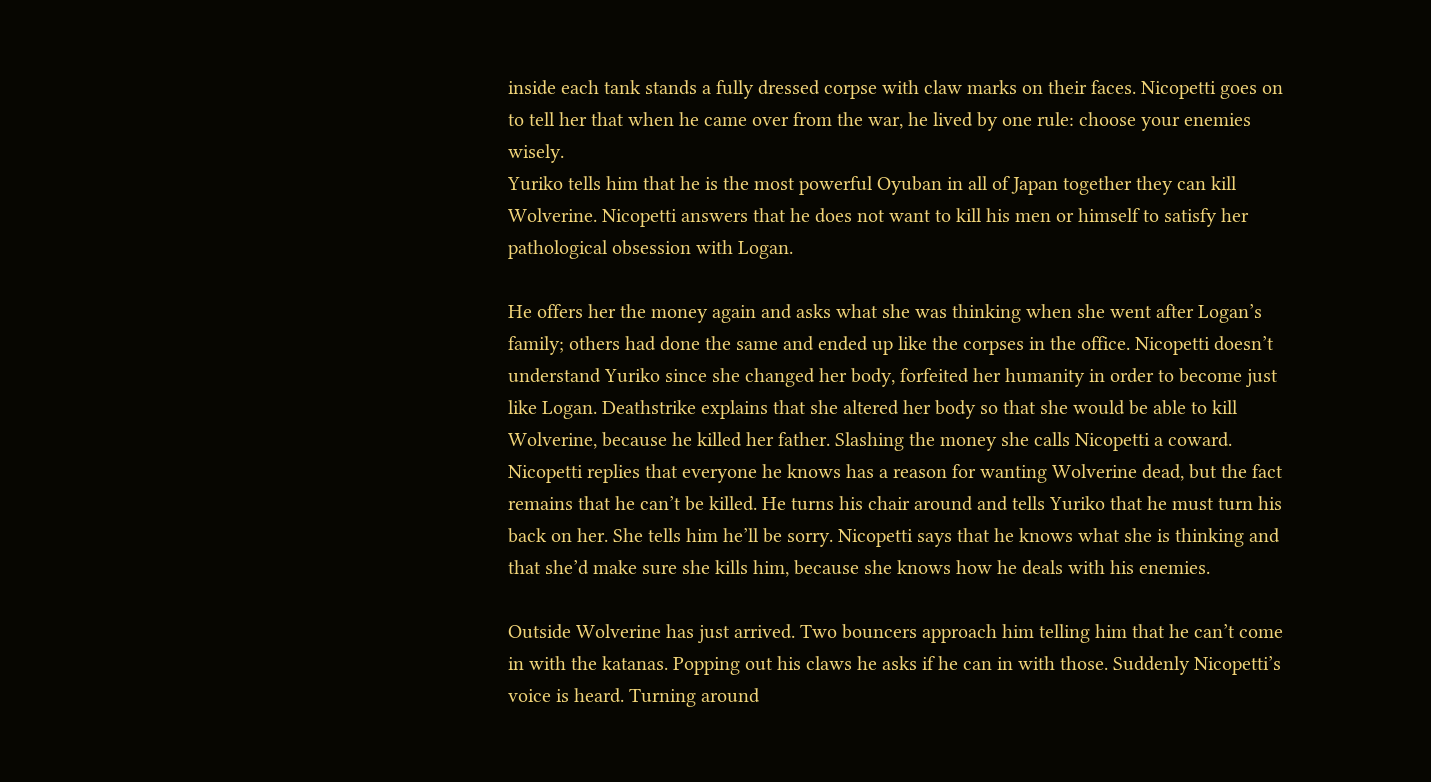inside each tank stands a fully dressed corpse with claw marks on their faces. Nicopetti goes on to tell her that when he came over from the war, he lived by one rule: choose your enemies wisely.
Yuriko tells him that he is the most powerful Oyuban in all of Japan together they can kill Wolverine. Nicopetti answers that he does not want to kill his men or himself to satisfy her pathological obsession with Logan.

He offers her the money again and asks what she was thinking when she went after Logan’s family; others had done the same and ended up like the corpses in the office. Nicopetti doesn’t understand Yuriko since she changed her body, forfeited her humanity in order to become just like Logan. Deathstrike explains that she altered her body so that she would be able to kill Wolverine, because he killed her father. Slashing the money she calls Nicopetti a coward. Nicopetti replies that everyone he knows has a reason for wanting Wolverine dead, but the fact remains that he can’t be killed. He turns his chair around and tells Yuriko that he must turn his back on her. She tells him he’ll be sorry. Nicopetti says that he knows what she is thinking and that she’d make sure she kills him, because she knows how he deals with his enemies.

Outside Wolverine has just arrived. Two bouncers approach him telling him that he can’t come in with the katanas. Popping out his claws he asks if he can in with those. Suddenly Nicopetti’s voice is heard. Turning around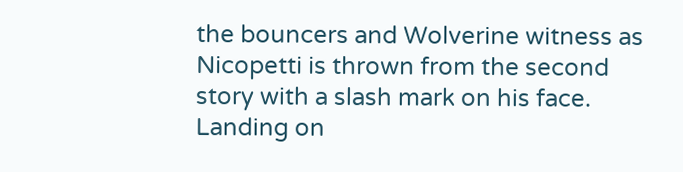the bouncers and Wolverine witness as Nicopetti is thrown from the second story with a slash mark on his face. Landing on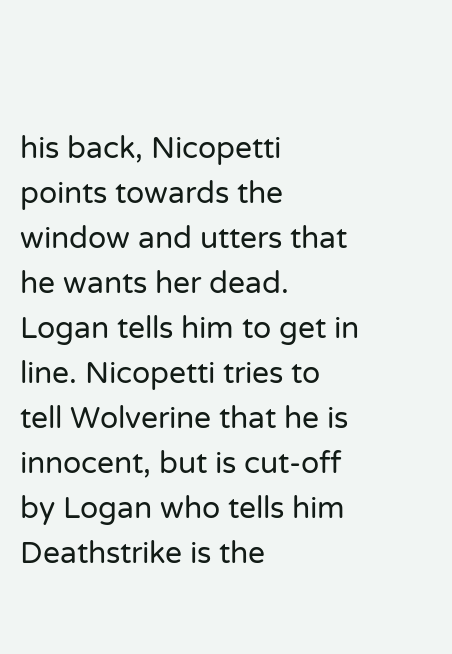his back, Nicopetti points towards the window and utters that he wants her dead. Logan tells him to get in line. Nicopetti tries to tell Wolverine that he is innocent, but is cut-off by Logan who tells him Deathstrike is the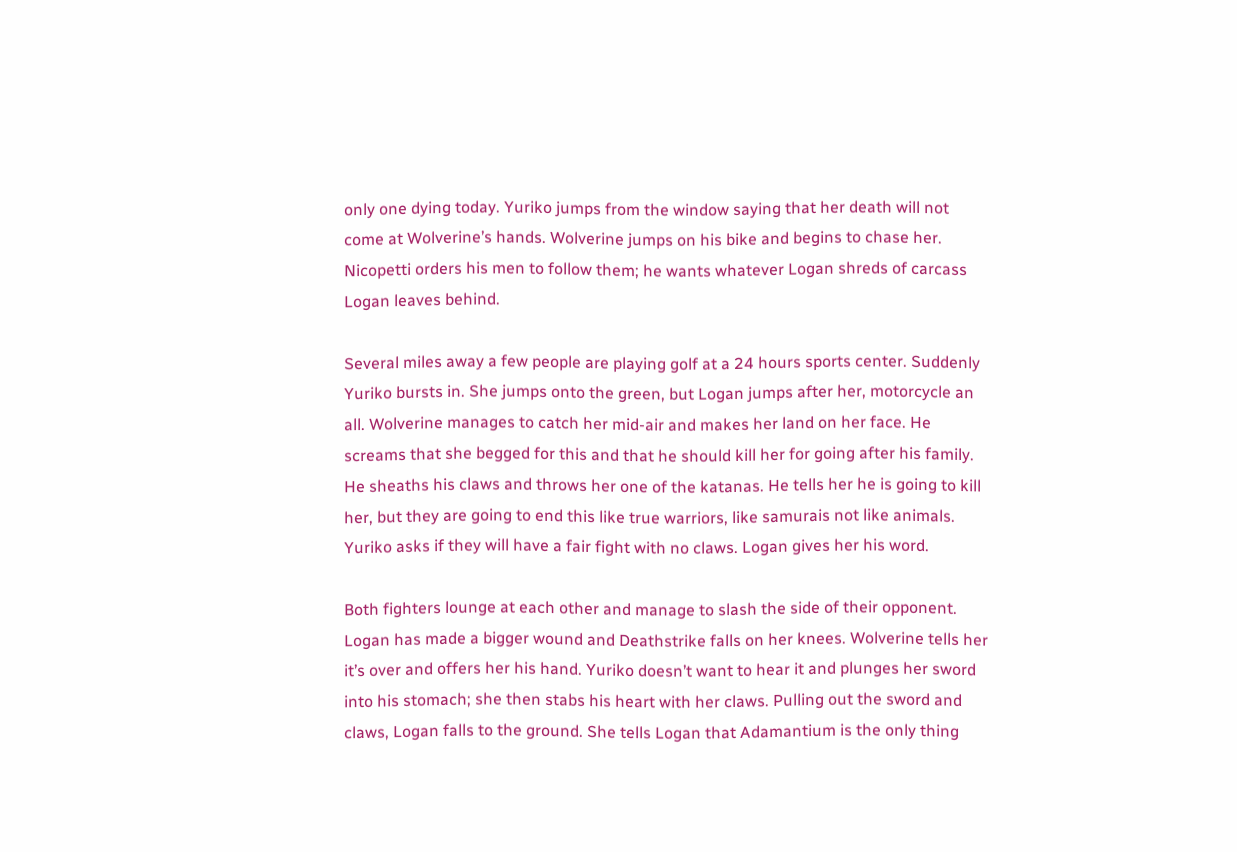only one dying today. Yuriko jumps from the window saying that her death will not come at Wolverine’s hands. Wolverine jumps on his bike and begins to chase her. Nicopetti orders his men to follow them; he wants whatever Logan shreds of carcass Logan leaves behind.

Several miles away a few people are playing golf at a 24 hours sports center. Suddenly Yuriko bursts in. She jumps onto the green, but Logan jumps after her, motorcycle an all. Wolverine manages to catch her mid-air and makes her land on her face. He screams that she begged for this and that he should kill her for going after his family. He sheaths his claws and throws her one of the katanas. He tells her he is going to kill her, but they are going to end this like true warriors, like samurais not like animals. Yuriko asks if they will have a fair fight with no claws. Logan gives her his word.

Both fighters lounge at each other and manage to slash the side of their opponent. Logan has made a bigger wound and Deathstrike falls on her knees. Wolverine tells her it’s over and offers her his hand. Yuriko doesn’t want to hear it and plunges her sword into his stomach; she then stabs his heart with her claws. Pulling out the sword and claws, Logan falls to the ground. She tells Logan that Adamantium is the only thing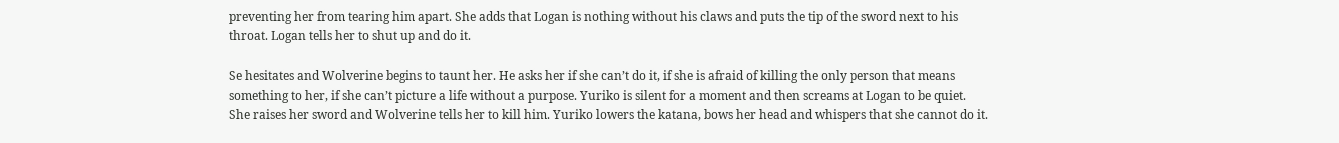preventing her from tearing him apart. She adds that Logan is nothing without his claws and puts the tip of the sword next to his throat. Logan tells her to shut up and do it.

Se hesitates and Wolverine begins to taunt her. He asks her if she can’t do it, if she is afraid of killing the only person that means something to her, if she can’t picture a life without a purpose. Yuriko is silent for a moment and then screams at Logan to be quiet. She raises her sword and Wolverine tells her to kill him. Yuriko lowers the katana, bows her head and whispers that she cannot do it.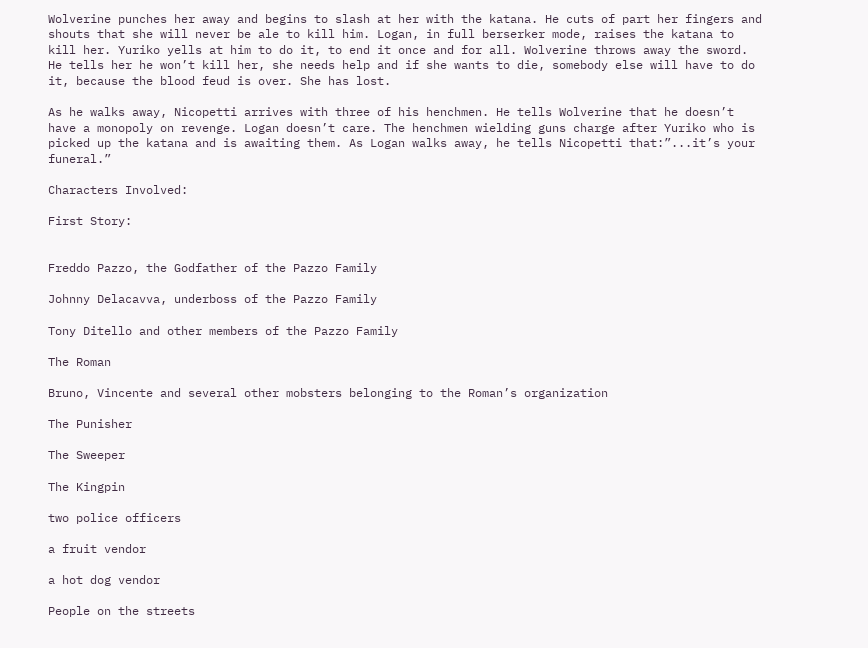Wolverine punches her away and begins to slash at her with the katana. He cuts of part her fingers and shouts that she will never be ale to kill him. Logan, in full berserker mode, raises the katana to kill her. Yuriko yells at him to do it, to end it once and for all. Wolverine throws away the sword. He tells her he won’t kill her, she needs help and if she wants to die, somebody else will have to do it, because the blood feud is over. She has lost.

As he walks away, Nicopetti arrives with three of his henchmen. He tells Wolverine that he doesn’t have a monopoly on revenge. Logan doesn’t care. The henchmen wielding guns charge after Yuriko who is picked up the katana and is awaiting them. As Logan walks away, he tells Nicopetti that:”...it’s your funeral.”

Characters Involved:

First Story:


Freddo Pazzo, the Godfather of the Pazzo Family

Johnny Delacavva, underboss of the Pazzo Family

Tony Ditello and other members of the Pazzo Family

The Roman

Bruno, Vincente and several other mobsters belonging to the Roman’s organization

The Punisher

The Sweeper

The Kingpin

two police officers

a fruit vendor

a hot dog vendor

People on the streets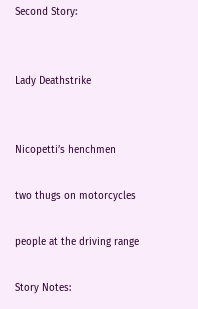Second Story:


Lady Deathstrike


Nicopetti’s henchmen

two thugs on motorcycles

people at the driving range

Story Notes: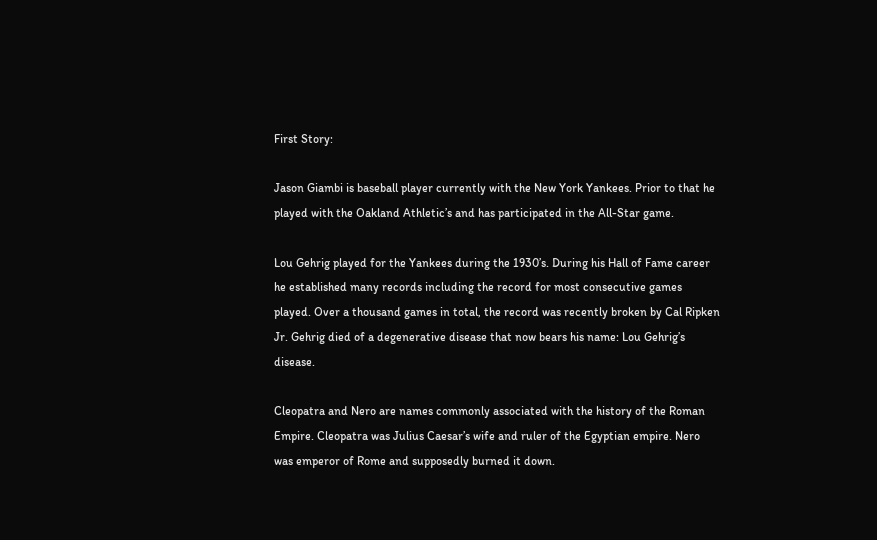First Story:

Jason Giambi is baseball player currently with the New York Yankees. Prior to that he played with the Oakland Athletic’s and has participated in the All-Star game.

Lou Gehrig played for the Yankees during the 1930’s. During his Hall of Fame career he established many records including the record for most consecutive games played. Over a thousand games in total, the record was recently broken by Cal Ripken Jr. Gehrig died of a degenerative disease that now bears his name: Lou Gehrig’s disease.

Cleopatra and Nero are names commonly associated with the history of the Roman Empire. Cleopatra was Julius Caesar’s wife and ruler of the Egyptian empire. Nero was emperor of Rome and supposedly burned it down.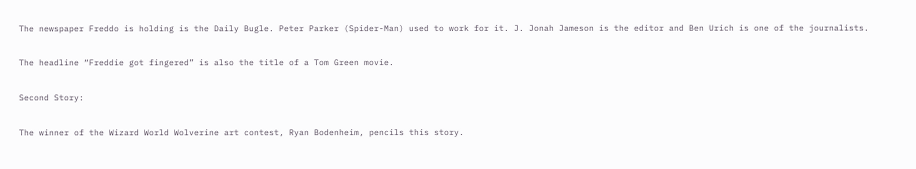The newspaper Freddo is holding is the Daily Bugle. Peter Parker (Spider-Man) used to work for it. J. Jonah Jameson is the editor and Ben Urich is one of the journalists.

The headline “Freddie got fingered” is also the title of a Tom Green movie.

Second Story:

The winner of the Wizard World Wolverine art contest, Ryan Bodenheim, pencils this story.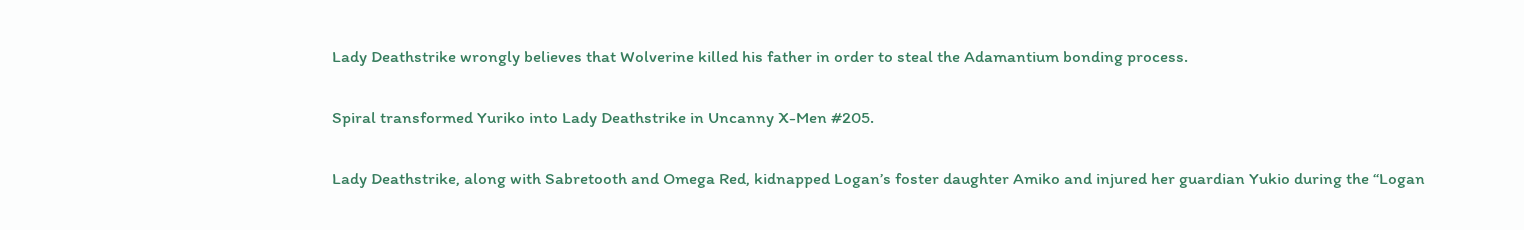Lady Deathstrike wrongly believes that Wolverine killed his father in order to steal the Adamantium bonding process.

Spiral transformed Yuriko into Lady Deathstrike in Uncanny X-Men #205.

Lady Deathstrike, along with Sabretooth and Omega Red, kidnapped Logan’s foster daughter Amiko and injured her guardian Yukio during the “Logan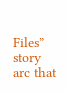Files” story arc that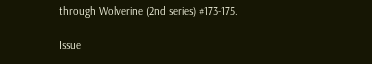through Wolverine (2nd series) #173-175.

Issue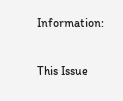Information:

This Issue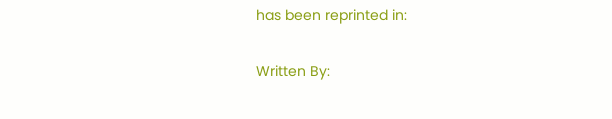has been reprinted in:

Written By: